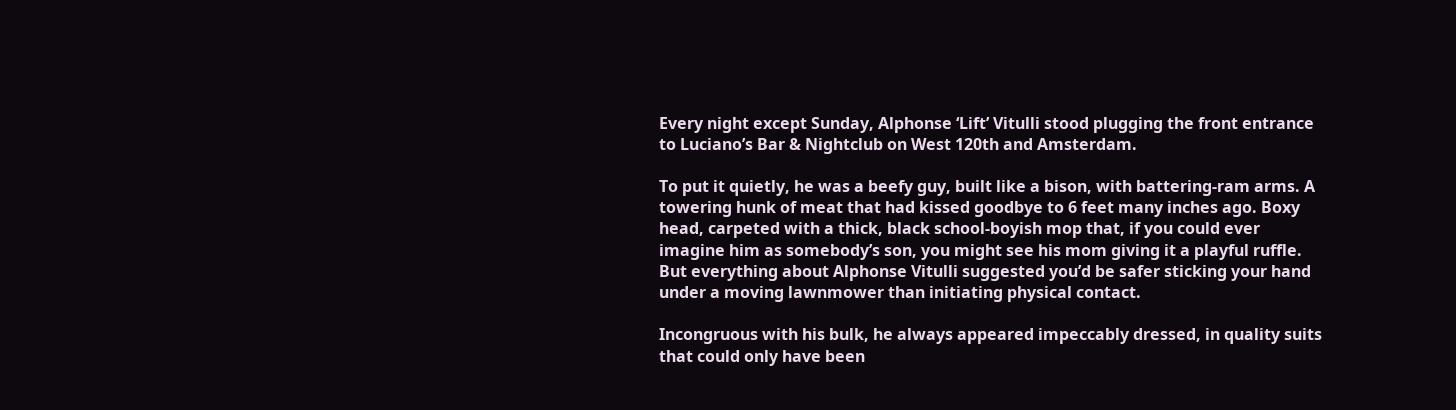Every night except Sunday, Alphonse ‘Lift’ Vitulli stood plugging the front entrance to Luciano’s Bar & Nightclub on West 120th and Amsterdam.

To put it quietly, he was a beefy guy, built like a bison, with battering-ram arms. A towering hunk of meat that had kissed goodbye to 6 feet many inches ago. Boxy head, carpeted with a thick, black school-boyish mop that, if you could ever imagine him as somebody’s son, you might see his mom giving it a playful ruffle. But everything about Alphonse Vitulli suggested you’d be safer sticking your hand under a moving lawnmower than initiating physical contact.

Incongruous with his bulk, he always appeared impeccably dressed, in quality suits that could only have been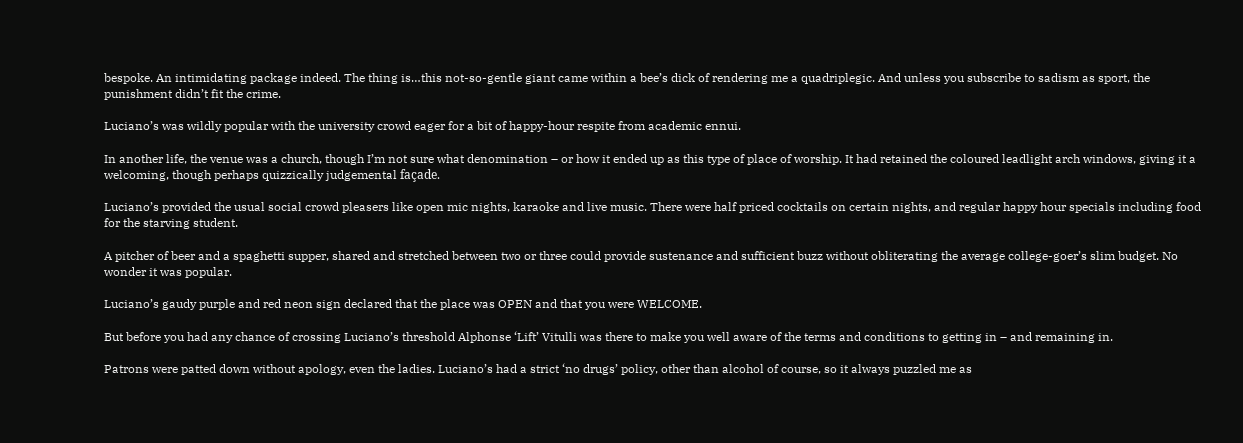bespoke. An intimidating package indeed. The thing is…this not-so-gentle giant came within a bee’s dick of rendering me a quadriplegic. And unless you subscribe to sadism as sport, the punishment didn’t fit the crime.

Luciano’s was wildly popular with the university crowd eager for a bit of happy-hour respite from academic ennui.

In another life, the venue was a church, though I’m not sure what denomination – or how it ended up as this type of place of worship. It had retained the coloured leadlight arch windows, giving it a welcoming, though perhaps quizzically judgemental façade.

Luciano’s provided the usual social crowd pleasers like open mic nights, karaoke and live music. There were half priced cocktails on certain nights, and regular happy hour specials including food for the starving student.

A pitcher of beer and a spaghetti supper, shared and stretched between two or three could provide sustenance and sufficient buzz without obliterating the average college-goer’s slim budget. No wonder it was popular.

Luciano’s gaudy purple and red neon sign declared that the place was OPEN and that you were WELCOME.

But before you had any chance of crossing Luciano’s threshold Alphonse ‘Lift’ Vitulli was there to make you well aware of the terms and conditions to getting in – and remaining in.

Patrons were patted down without apology, even the ladies. Luciano’s had a strict ‘no drugs’ policy, other than alcohol of course, so it always puzzled me as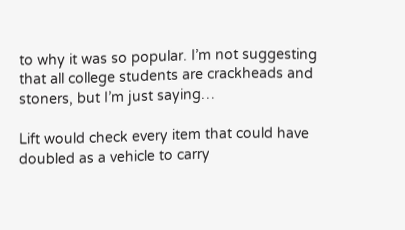to why it was so popular. I’m not suggesting that all college students are crackheads and stoners, but I’m just saying…

Lift would check every item that could have doubled as a vehicle to carry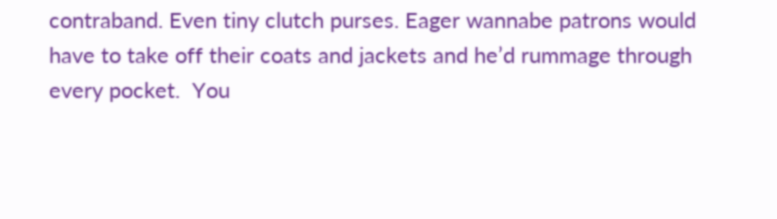contraband. Even tiny clutch purses. Eager wannabe patrons would have to take off their coats and jackets and he’d rummage through every pocket.  You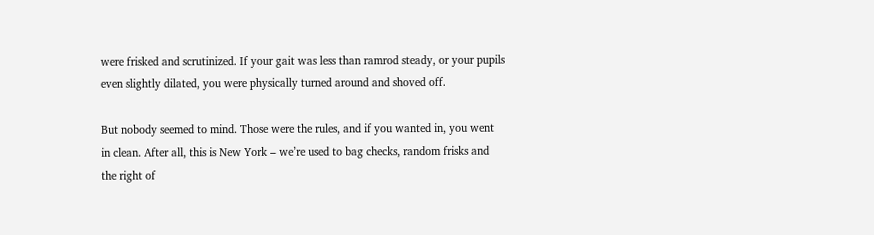were frisked and scrutinized. If your gait was less than ramrod steady, or your pupils even slightly dilated, you were physically turned around and shoved off.

But nobody seemed to mind. Those were the rules, and if you wanted in, you went in clean. After all, this is New York – we’re used to bag checks, random frisks and the right of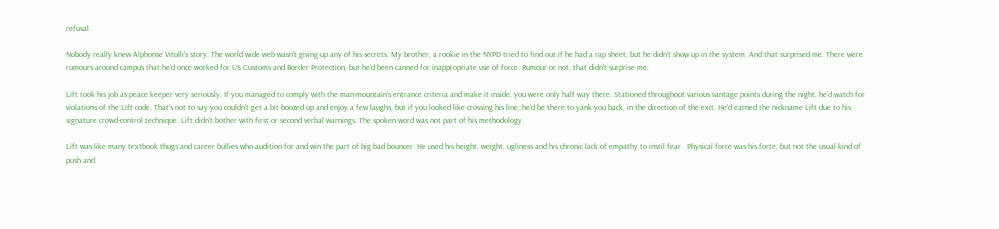refusal.

Nobody really knew Alphonse Vitulli’s story. The world wide web wasn’t giving up any of his secrets. My brother, a rookie in the NYPD tried to find out if he had a rap sheet, but he didn’t show up in the system. And that surprised me. There were rumours around campus that he’d once worked for US Customs and Border Protection, but he’d been canned for inappropriate use of force. Rumour or not, that didn’t surprise me.

Lift took his job as peace keeper very seriously. If you managed to comply with the man-mountain’s entrance criteria and make it inside, you were only half way there. Stationed throughout various vantage points during the night, he’d watch for violations of the Lift code. That’s not to say you couldn’t get a bit boozed up and enjoy a few laughs, but if you looked like crossing his line, he’d be there to yank you back, in the direction of the exit. He’d earned the nickname Lift due to his signature crowd-control technique. Lift didn’t bother with first or second verbal warnings. The spoken word was not part of his methodology.

Lift was like many textbook thugs and career bullies who audition for and win the part of big bad bouncer. He used his height, weight, ugliness and his chronic lack of empathy to instil fear.  Physical force was his forte, but not the usual kind of push and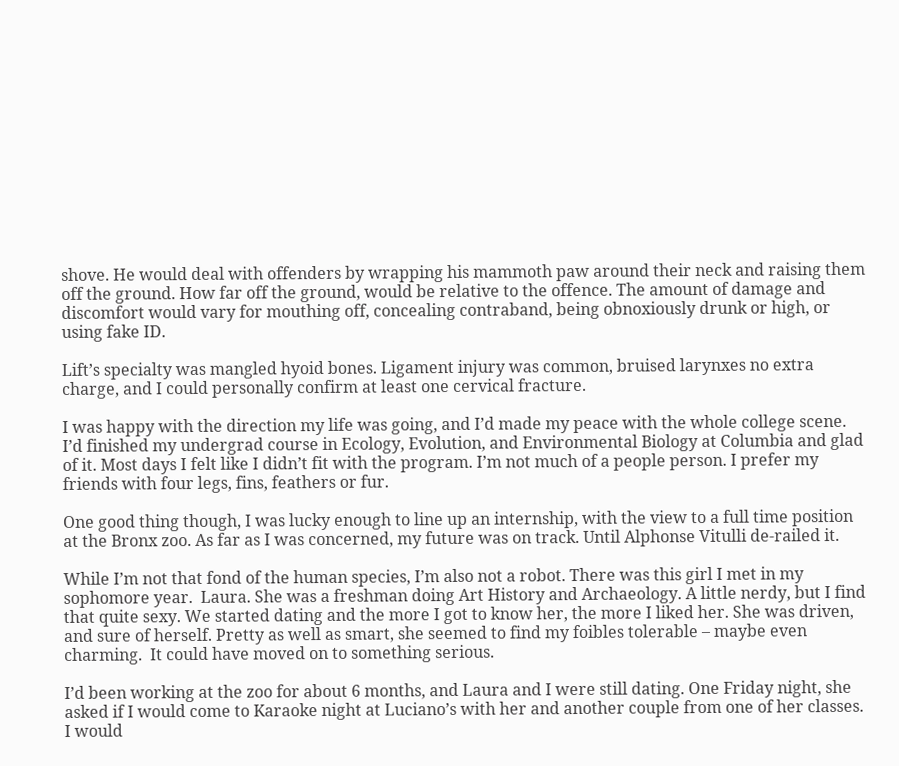shove. He would deal with offenders by wrapping his mammoth paw around their neck and raising them off the ground. How far off the ground, would be relative to the offence. The amount of damage and discomfort would vary for mouthing off, concealing contraband, being obnoxiously drunk or high, or using fake ID.

Lift’s specialty was mangled hyoid bones. Ligament injury was common, bruised larynxes no extra charge, and I could personally confirm at least one cervical fracture.

I was happy with the direction my life was going, and I’d made my peace with the whole college scene. I’d finished my undergrad course in Ecology, Evolution, and Environmental Biology at Columbia and glad of it. Most days I felt like I didn’t fit with the program. I’m not much of a people person. I prefer my friends with four legs, fins, feathers or fur.

One good thing though, I was lucky enough to line up an internship, with the view to a full time position at the Bronx zoo. As far as I was concerned, my future was on track. Until Alphonse Vitulli de-railed it.

While I’m not that fond of the human species, I’m also not a robot. There was this girl I met in my sophomore year.  Laura. She was a freshman doing Art History and Archaeology. A little nerdy, but I find that quite sexy. We started dating and the more I got to know her, the more I liked her. She was driven, and sure of herself. Pretty as well as smart, she seemed to find my foibles tolerable – maybe even charming.  It could have moved on to something serious.

I’d been working at the zoo for about 6 months, and Laura and I were still dating. One Friday night, she asked if I would come to Karaoke night at Luciano’s with her and another couple from one of her classes. I would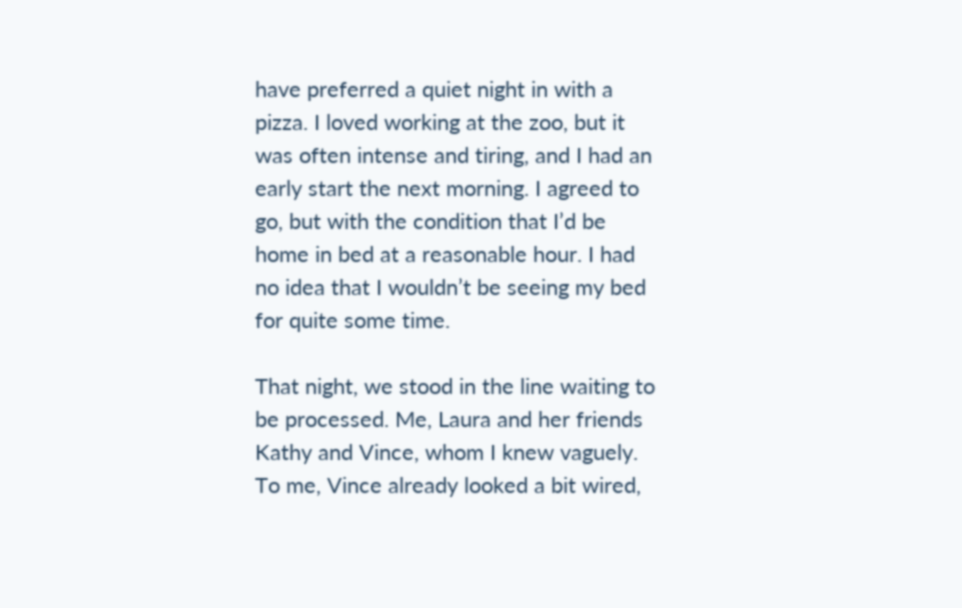have preferred a quiet night in with a pizza. I loved working at the zoo, but it was often intense and tiring, and I had an early start the next morning. I agreed to go, but with the condition that I’d be home in bed at a reasonable hour. I had no idea that I wouldn’t be seeing my bed for quite some time.

That night, we stood in the line waiting to be processed. Me, Laura and her friends Kathy and Vince, whom I knew vaguely. To me, Vince already looked a bit wired,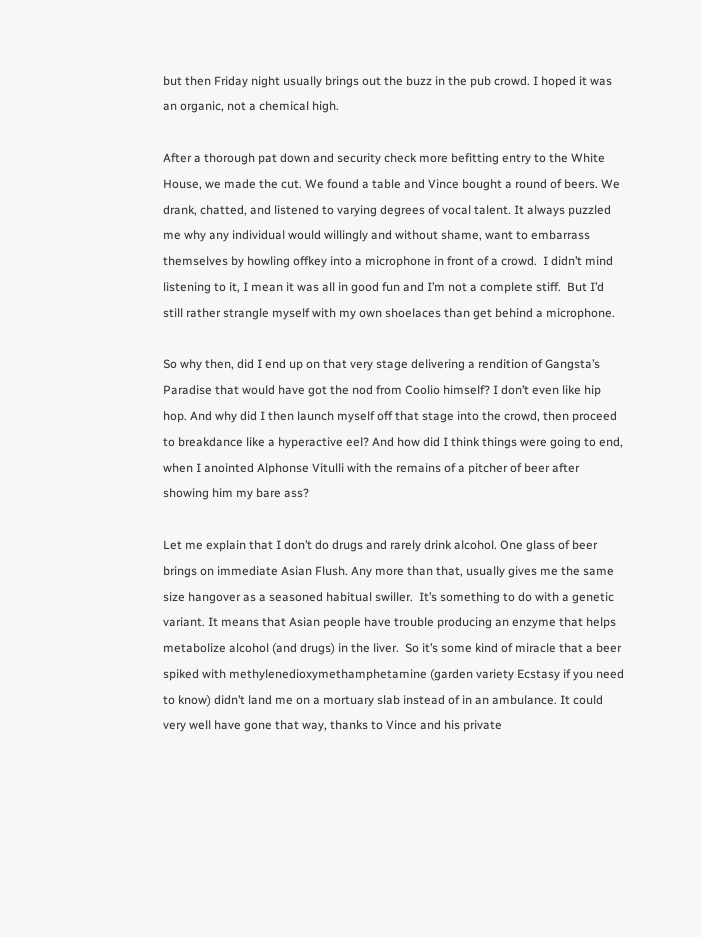but then Friday night usually brings out the buzz in the pub crowd. I hoped it was an organic, not a chemical high.

After a thorough pat down and security check more befitting entry to the White House, we made the cut. We found a table and Vince bought a round of beers. We drank, chatted, and listened to varying degrees of vocal talent. It always puzzled me why any individual would willingly and without shame, want to embarrass themselves by howling offkey into a microphone in front of a crowd.  I didn’t mind listening to it, I mean it was all in good fun and I’m not a complete stiff.  But I’d still rather strangle myself with my own shoelaces than get behind a microphone.

So why then, did I end up on that very stage delivering a rendition of Gangsta’s Paradise that would have got the nod from Coolio himself? I don’t even like hip hop. And why did I then launch myself off that stage into the crowd, then proceed to breakdance like a hyperactive eel? And how did I think things were going to end, when I anointed Alphonse Vitulli with the remains of a pitcher of beer after showing him my bare ass?

Let me explain that I don’t do drugs and rarely drink alcohol. One glass of beer brings on immediate Asian Flush. Any more than that, usually gives me the same size hangover as a seasoned habitual swiller.  It’s something to do with a genetic variant. It means that Asian people have trouble producing an enzyme that helps metabolize alcohol (and drugs) in the liver.  So it’s some kind of miracle that a beer spiked with methylenedioxymethamphetamine (garden variety Ecstasy if you need to know) didn’t land me on a mortuary slab instead of in an ambulance. It could very well have gone that way, thanks to Vince and his private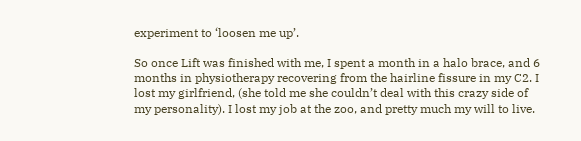experiment to ‘loosen me up’.

So once Lift was finished with me, I spent a month in a halo brace, and 6 months in physiotherapy recovering from the hairline fissure in my C2. I lost my girlfriend, (she told me she couldn’t deal with this crazy side of my personality). I lost my job at the zoo, and pretty much my will to live.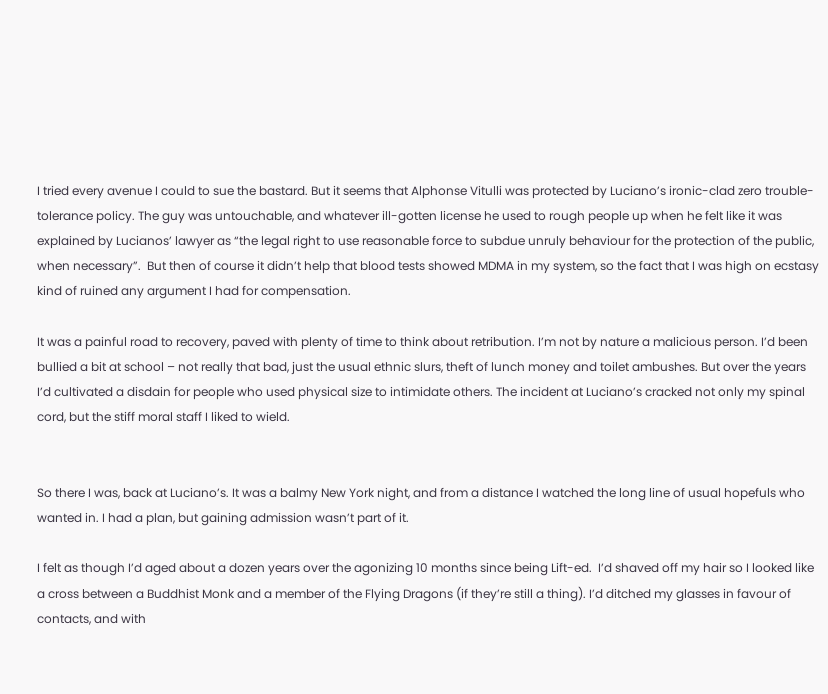I tried every avenue I could to sue the bastard. But it seems that Alphonse Vitulli was protected by Luciano’s ironic-clad zero trouble-tolerance policy. The guy was untouchable, and whatever ill-gotten license he used to rough people up when he felt like it was explained by Lucianos’ lawyer as “the legal right to use reasonable force to subdue unruly behaviour for the protection of the public, when necessary”.  But then of course it didn’t help that blood tests showed MDMA in my system, so the fact that I was high on ecstasy kind of ruined any argument I had for compensation.

It was a painful road to recovery, paved with plenty of time to think about retribution. I’m not by nature a malicious person. I’d been bullied a bit at school – not really that bad, just the usual ethnic slurs, theft of lunch money and toilet ambushes. But over the years I’d cultivated a disdain for people who used physical size to intimidate others. The incident at Luciano’s cracked not only my spinal cord, but the stiff moral staff I liked to wield.


So there I was, back at Luciano’s. It was a balmy New York night, and from a distance I watched the long line of usual hopefuls who wanted in. I had a plan, but gaining admission wasn’t part of it.

I felt as though I’d aged about a dozen years over the agonizing 10 months since being Lift-ed.  I’d shaved off my hair so I looked like a cross between a Buddhist Monk and a member of the Flying Dragons (if they’re still a thing). I’d ditched my glasses in favour of contacts, and with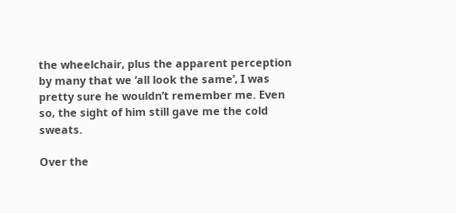the wheelchair, plus the apparent perception by many that we ‘all look the same’, I was pretty sure he wouldn’t remember me. Even so, the sight of him still gave me the cold sweats.

Over the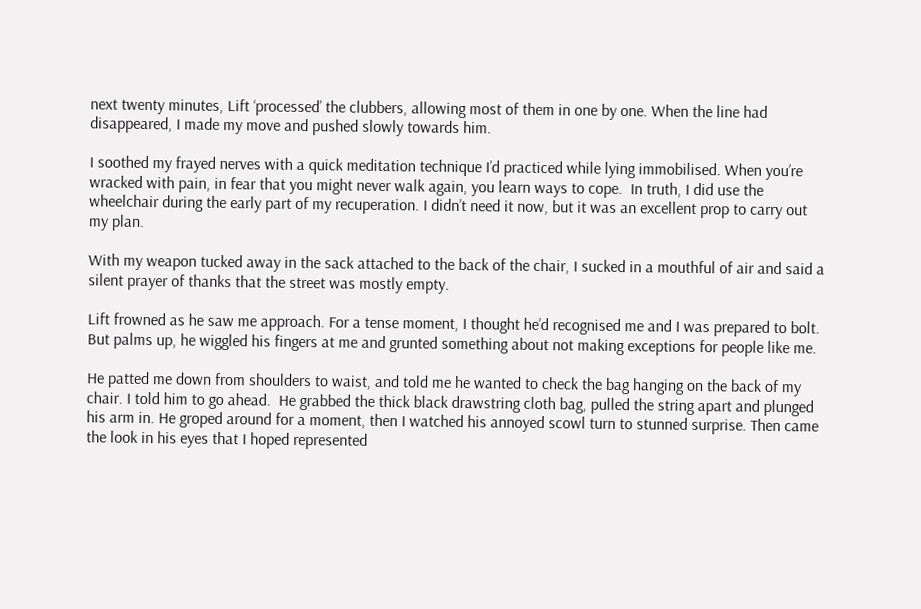next twenty minutes, Lift ‘processed’ the clubbers, allowing most of them in one by one. When the line had disappeared, I made my move and pushed slowly towards him.

I soothed my frayed nerves with a quick meditation technique I’d practiced while lying immobilised. When you’re wracked with pain, in fear that you might never walk again, you learn ways to cope.  In truth, I did use the wheelchair during the early part of my recuperation. I didn’t need it now, but it was an excellent prop to carry out my plan.

With my weapon tucked away in the sack attached to the back of the chair, I sucked in a mouthful of air and said a silent prayer of thanks that the street was mostly empty.

Lift frowned as he saw me approach. For a tense moment, I thought he’d recognised me and I was prepared to bolt. But palms up, he wiggled his fingers at me and grunted something about not making exceptions for people like me.

He patted me down from shoulders to waist, and told me he wanted to check the bag hanging on the back of my chair. I told him to go ahead.  He grabbed the thick black drawstring cloth bag, pulled the string apart and plunged his arm in. He groped around for a moment, then I watched his annoyed scowl turn to stunned surprise. Then came the look in his eyes that I hoped represented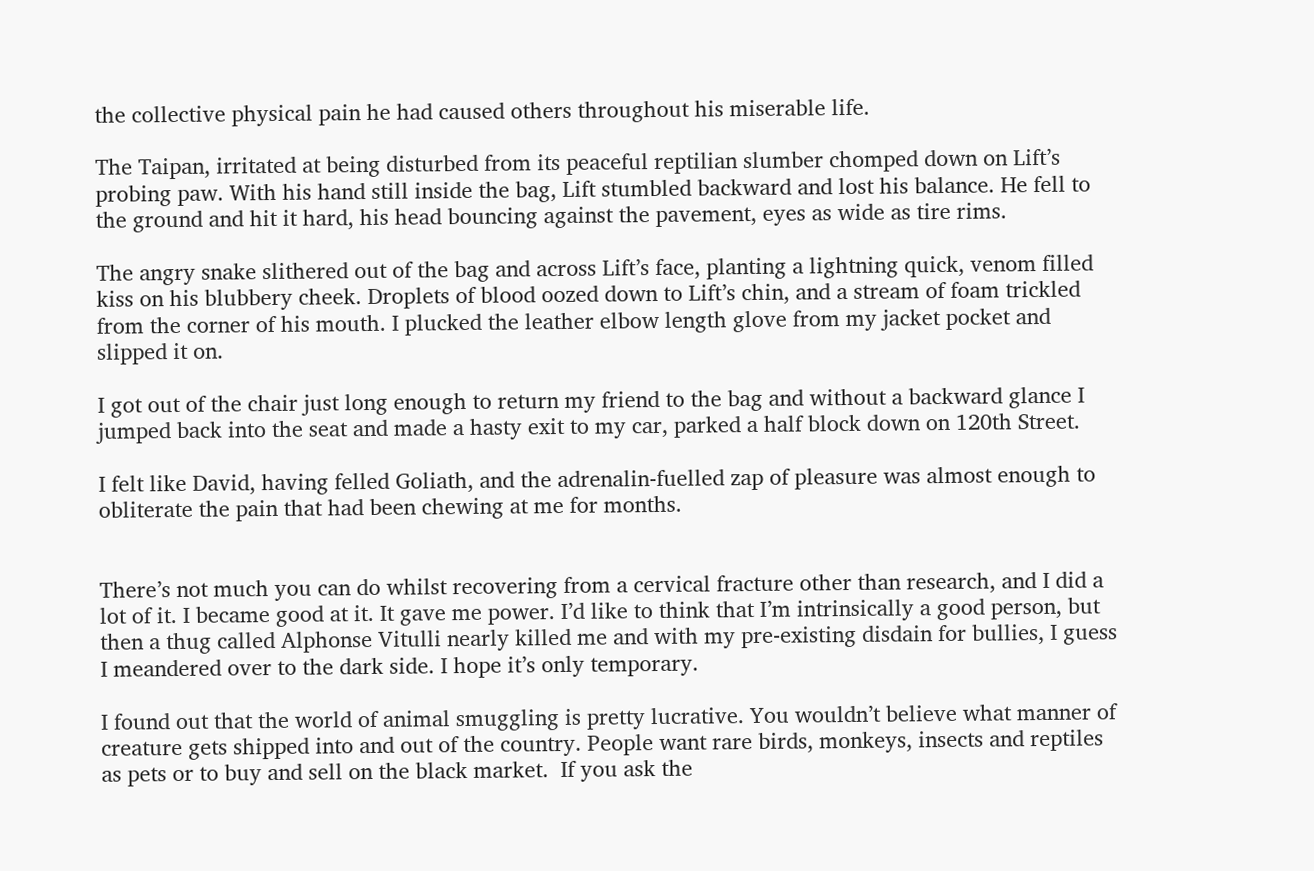the collective physical pain he had caused others throughout his miserable life.

The Taipan, irritated at being disturbed from its peaceful reptilian slumber chomped down on Lift’s probing paw. With his hand still inside the bag, Lift stumbled backward and lost his balance. He fell to the ground and hit it hard, his head bouncing against the pavement, eyes as wide as tire rims.

The angry snake slithered out of the bag and across Lift’s face, planting a lightning quick, venom filled kiss on his blubbery cheek. Droplets of blood oozed down to Lift’s chin, and a stream of foam trickled from the corner of his mouth. I plucked the leather elbow length glove from my jacket pocket and slipped it on.

I got out of the chair just long enough to return my friend to the bag and without a backward glance I jumped back into the seat and made a hasty exit to my car, parked a half block down on 120th Street.

I felt like David, having felled Goliath, and the adrenalin-fuelled zap of pleasure was almost enough to obliterate the pain that had been chewing at me for months.


There’s not much you can do whilst recovering from a cervical fracture other than research, and I did a lot of it. I became good at it. It gave me power. I’d like to think that I’m intrinsically a good person, but then a thug called Alphonse Vitulli nearly killed me and with my pre-existing disdain for bullies, I guess I meandered over to the dark side. I hope it’s only temporary.

I found out that the world of animal smuggling is pretty lucrative. You wouldn’t believe what manner of creature gets shipped into and out of the country. People want rare birds, monkeys, insects and reptiles as pets or to buy and sell on the black market.  If you ask the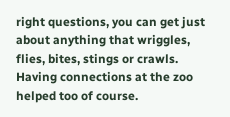right questions, you can get just about anything that wriggles, flies, bites, stings or crawls. Having connections at the zoo helped too of course.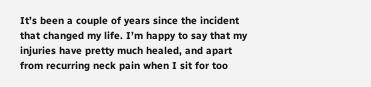It’s been a couple of years since the incident that changed my life. I’m happy to say that my injuries have pretty much healed, and apart from recurring neck pain when I sit for too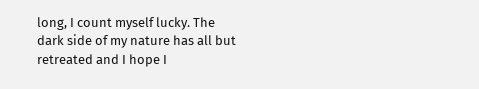long, I count myself lucky. The dark side of my nature has all but retreated and I hope I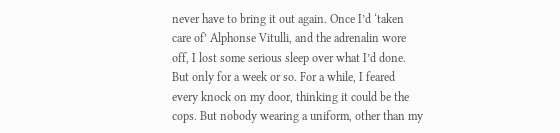never have to bring it out again. Once I’d ‘taken care of’ Alphonse Vitulli, and the adrenalin wore off, I lost some serious sleep over what I’d done. But only for a week or so. For a while, I feared every knock on my door, thinking it could be the cops. But nobody wearing a uniform, other than my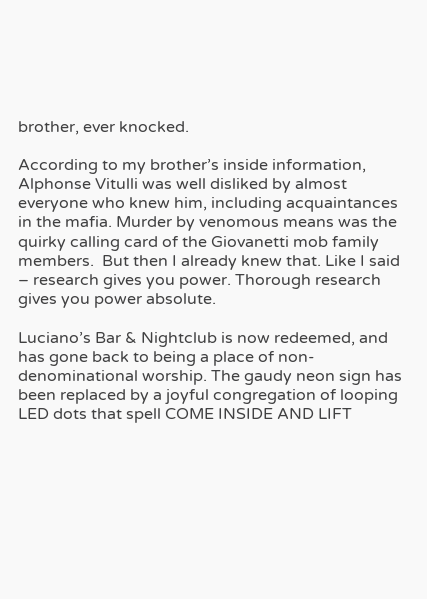brother, ever knocked.

According to my brother’s inside information, Alphonse Vitulli was well disliked by almost everyone who knew him, including acquaintances in the mafia. Murder by venomous means was the quirky calling card of the Giovanetti mob family members.  But then I already knew that. Like I said – research gives you power. Thorough research gives you power absolute.

Luciano’s Bar & Nightclub is now redeemed, and has gone back to being a place of non-denominational worship. The gaudy neon sign has been replaced by a joyful congregation of looping LED dots that spell COME INSIDE AND LIFT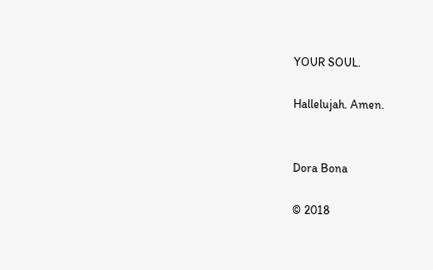YOUR SOUL.

Hallelujah. Amen.


Dora Bona

© 2018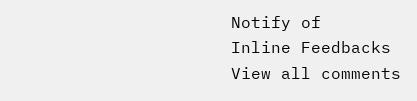Notify of
Inline Feedbacks
View all comments